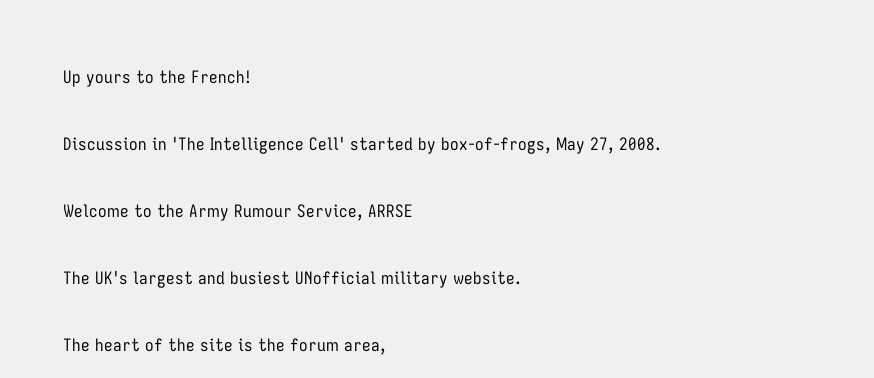Up yours to the French!

Discussion in 'The Intelligence Cell' started by box-of-frogs, May 27, 2008.

Welcome to the Army Rumour Service, ARRSE

The UK's largest and busiest UNofficial military website.

The heart of the site is the forum area,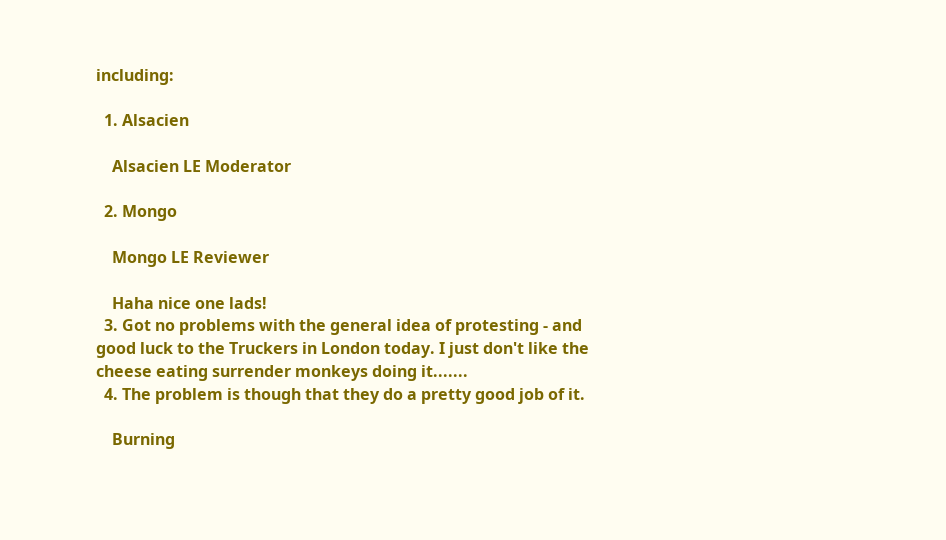including:

  1. Alsacien

    Alsacien LE Moderator

  2. Mongo

    Mongo LE Reviewer

    Haha nice one lads!
  3. Got no problems with the general idea of protesting - and good luck to the Truckers in London today. I just don't like the cheese eating surrender monkeys doing it.......
  4. The problem is though that they do a pretty good job of it.

    Burning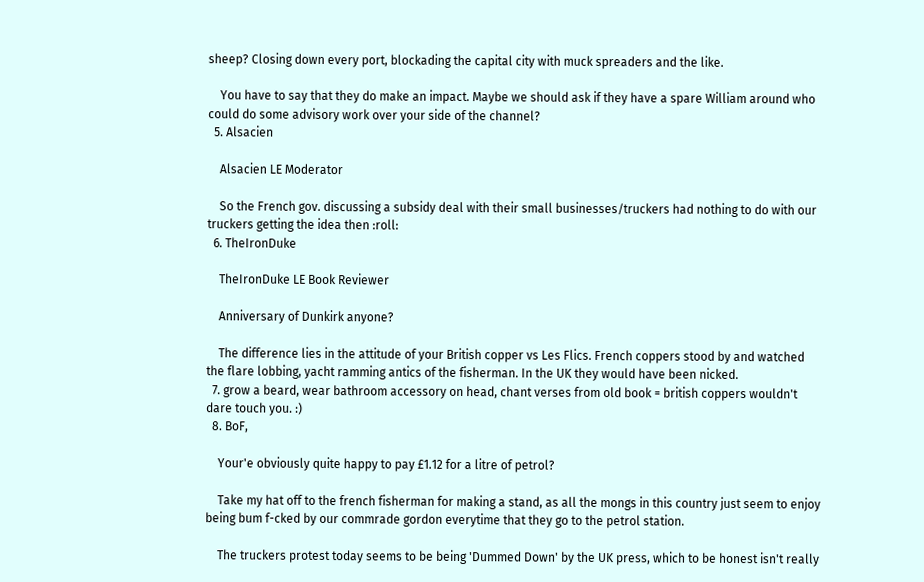sheep? Closing down every port, blockading the capital city with muck spreaders and the like.

    You have to say that they do make an impact. Maybe we should ask if they have a spare William around who could do some advisory work over your side of the channel?
  5. Alsacien

    Alsacien LE Moderator

    So the French gov. discussing a subsidy deal with their small businesses/truckers had nothing to do with our truckers getting the idea then :roll:
  6. TheIronDuke

    TheIronDuke LE Book Reviewer

    Anniversary of Dunkirk anyone?

    The difference lies in the attitude of your British copper vs Les Flics. French coppers stood by and watched the flare lobbing, yacht ramming antics of the fisherman. In the UK they would have been nicked.
  7. grow a beard, wear bathroom accessory on head, chant verses from old book = british coppers wouldn't dare touch you. :)
  8. BoF,

    Your'e obviously quite happy to pay £1.12 for a litre of petrol?

    Take my hat off to the french fisherman for making a stand, as all the mongs in this country just seem to enjoy being bum f-cked by our commrade gordon everytime that they go to the petrol station.

    The truckers protest today seems to be being 'Dummed Down' by the UK press, which to be honest isn't really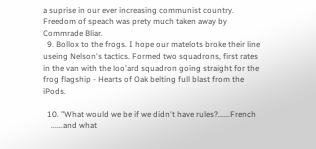a suprise in our ever increasing communist country. Freedom of speach was prety much taken away by Commrade Bliar.
  9. Bollox to the frogs. I hope our matelots broke their line useing Nelson's tactics. Formed two squadrons, first rates in the van with the loo'ard squadron going straight for the frog flagship - Hearts of Oak belting full blast from the iPods.

  10. "What would we be if we didn't have rules?......French
    ......and what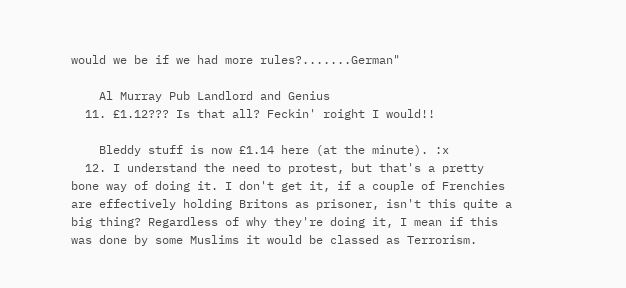would we be if we had more rules?.......German"

    Al Murray Pub Landlord and Genius
  11. £1.12??? Is that all? Feckin' roight I would!!

    Bleddy stuff is now £1.14 here (at the minute). :x
  12. I understand the need to protest, but that's a pretty bone way of doing it. I don't get it, if a couple of Frenchies are effectively holding Britons as prisoner, isn't this quite a big thing? Regardless of why they're doing it, I mean if this was done by some Muslims it would be classed as Terrorism.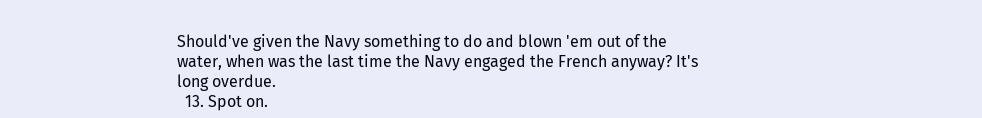Should've given the Navy something to do and blown 'em out of the water, when was the last time the Navy engaged the French anyway? It's long overdue.
  13. Spot on.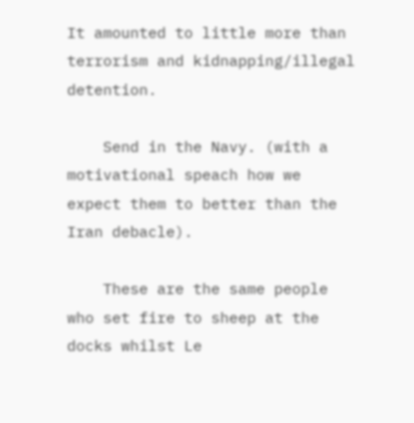It amounted to little more than terrorism and kidnapping/illegal detention.

    Send in the Navy. (with a motivational speach how we expect them to better than the Iran debacle).

    These are the same people who set fire to sheep at the docks whilst Le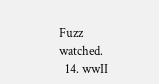Fuzz watched.
  14. wwII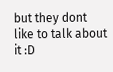but they dont like to talk about it :D